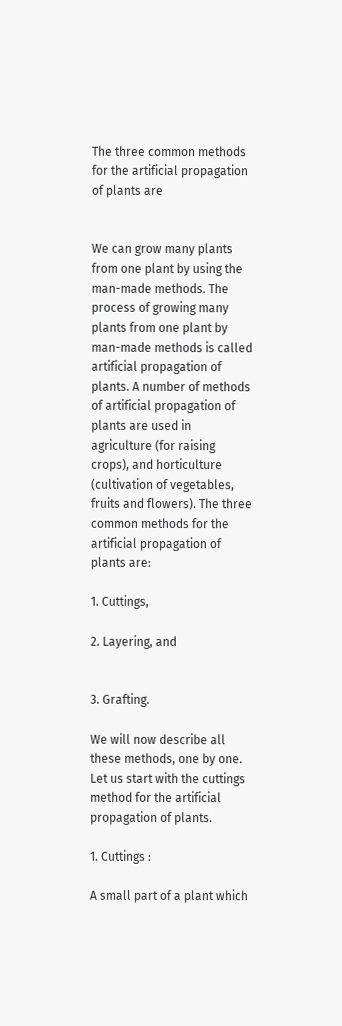The three common methods for the artificial propagation of plants are


We can grow many plants from one plant by using the man-made methods. The process of growing many plants from one plant by man-made methods is called artificial propagation of plants. A number of methods of artificial propagation of plants are used in agriculture (for raising crops), and horticulture (cultivation of vegetables, fruits and flowers). The three common methods for the artificial propagation of plants are:

1. Cuttings,

2. Layering, and


3. Grafting.

We will now describe all these methods, one by one. Let us start with the cuttings method for the artificial propagation of plants.

1. Cuttings :

A small part of a plant which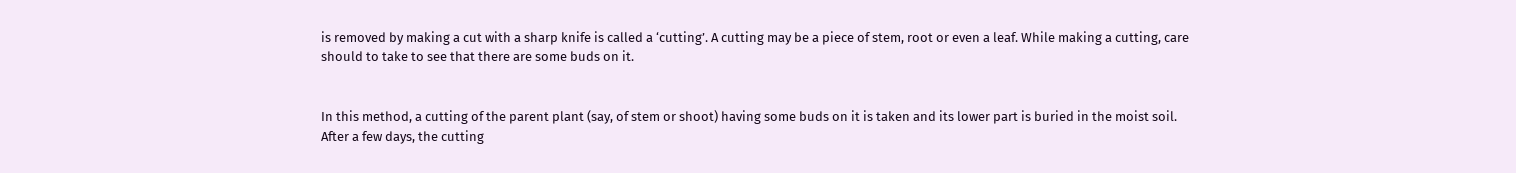is removed by making a cut with a sharp knife is called a ‘cutting’. A cutting may be a piece of stem, root or even a leaf. While making a cutting, care should to take to see that there are some buds on it.


In this method, a cutting of the parent plant (say, of stem or shoot) having some buds on it is taken and its lower part is buried in the moist soil. After a few days, the cutting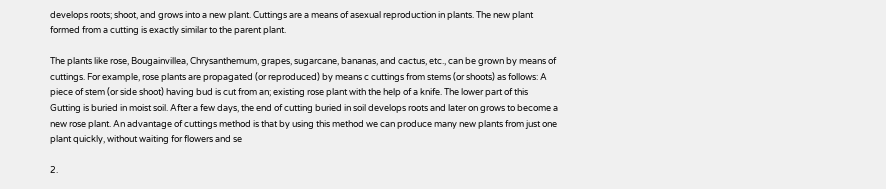develops roots; shoot, and grows into a new plant. Cuttings are a means of asexual reproduction in plants. The new plant formed from a cutting is exactly similar to the parent plant.

The plants like rose, Bougainvillea, Chrysanthemum, grapes, sugarcane, bananas, and cactus, etc., can be grown by means of cuttings. For example, rose plants are propagated (or reproduced) by means c cuttings from stems (or shoots) as follows: A piece of stem (or side shoot) having bud is cut from an; existing rose plant with the help of a knife. The lower part of this Gutting is buried in moist soil. After a few days, the end of cutting buried in soil develops roots and later on grows to become a new rose plant. An advantage of cuttings method is that by using this method we can produce many new plants from just one plant quickly, without waiting for flowers and se

2.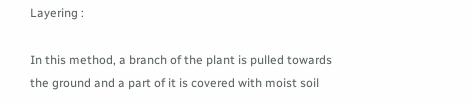Layering :

In this method, a branch of the plant is pulled towards the ground and a part of it is covered with moist soil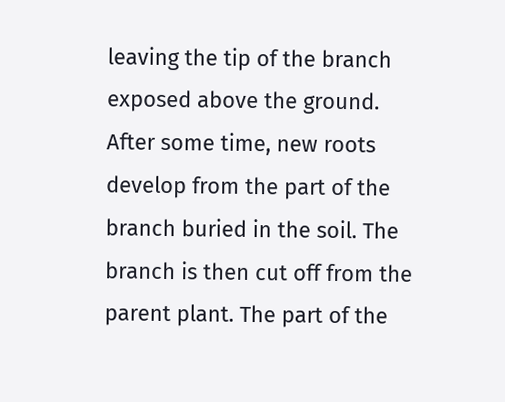leaving the tip of the branch exposed above the ground. After some time, new roots develop from the part of the branch buried in the soil. The branch is then cut off from the parent plant. The part of the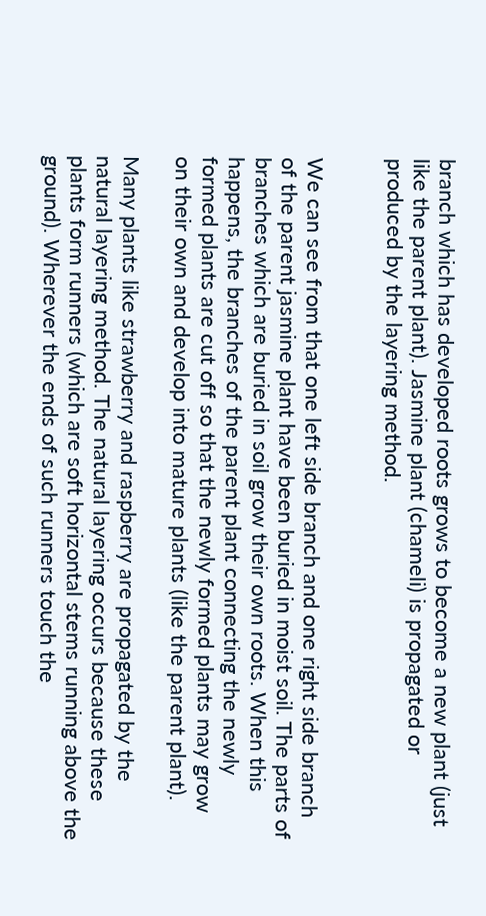branch which has developed roots grows to become a new plant (just like the parent plant). Jasmine plant (chameli) is propagated or produced by the layering method.


We can see from that one left side branch and one right side branch of the parent jasmine plant have been buried in moist soil. The parts of branches which are buried in soil grow their own roots. When this happens, the branches of the parent plant connecting the newly formed plants are cut off so that the newly formed plants may grow on their own and develop into mature plants (like the parent plant).

Many plants like strawberry and raspberry are propagated by the natural layering method. The natural layering occurs because these plants form runners (which are soft horizontal stems running above the ground). Wherever the ends of such runners touch the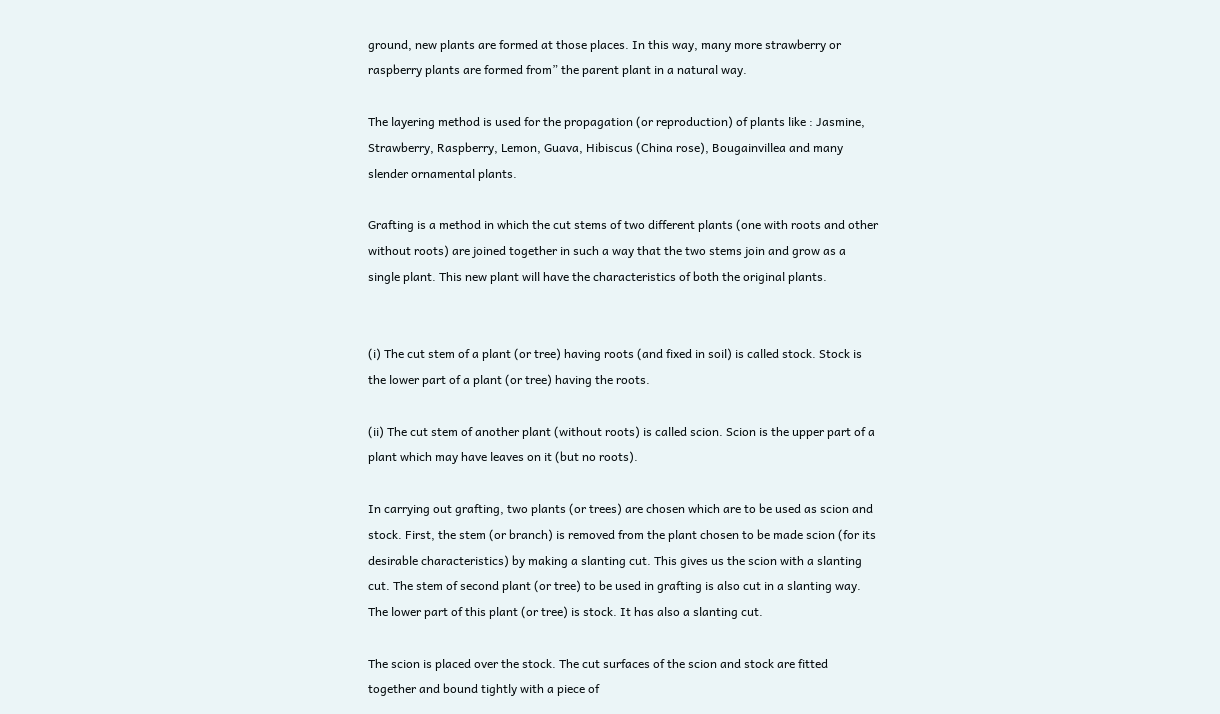ground, new plants are formed at those places. In this way, many more strawberry or raspberry plants are formed from” the parent plant in a natural way.

The layering method is used for the propagation (or reproduction) of plants like : Jasmine, Strawberry, Raspberry, Lemon, Guava, Hibiscus (China rose), Bougainvillea and many slender ornamental plants.

Grafting is a method in which the cut stems of two different plants (one with roots and other without roots) are joined together in such a way that the two stems join and grow as a single plant. This new plant will have the characteristics of both the original plants.


(i) The cut stem of a plant (or tree) having roots (and fixed in soil) is called stock. Stock is the lower part of a plant (or tree) having the roots.

(ii) The cut stem of another plant (without roots) is called scion. Scion is the upper part of a plant which may have leaves on it (but no roots).

In carrying out grafting, two plants (or trees) are chosen which are to be used as scion and stock. First, the stem (or branch) is removed from the plant chosen to be made scion (for its desirable characteristics) by making a slanting cut. This gives us the scion with a slanting cut. The stem of second plant (or tree) to be used in grafting is also cut in a slanting way. The lower part of this plant (or tree) is stock. It has also a slanting cut.

The scion is placed over the stock. The cut surfaces of the scion and stock are fitted together and bound tightly with a piece of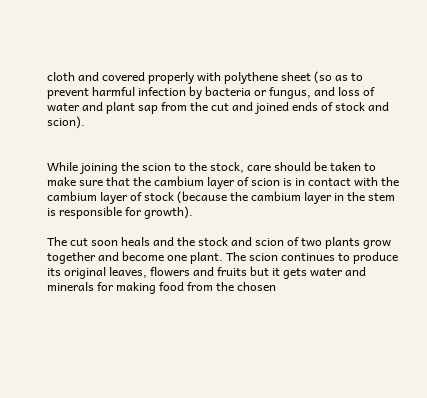cloth and covered properly with polythene sheet (so as to prevent harmful infection by bacteria or fungus, and loss of water and plant sap from the cut and joined ends of stock and scion).


While joining the scion to the stock, care should be taken to make sure that the cambium layer of scion is in contact with the cambium layer of stock (because the cambium layer in the stem is responsible for growth).

The cut soon heals and the stock and scion of two plants grow together and become one plant. The scion continues to produce its original leaves, flowers and fruits but it gets water and minerals for making food from the chosen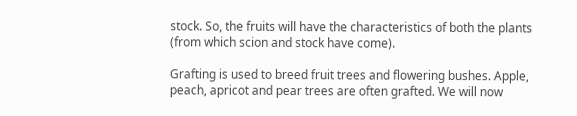stock. So, the fruits will have the characteristics of both the plants (from which scion and stock have come).

Grafting is used to breed fruit trees and flowering bushes. Apple, peach, apricot and pear trees are often grafted. We will now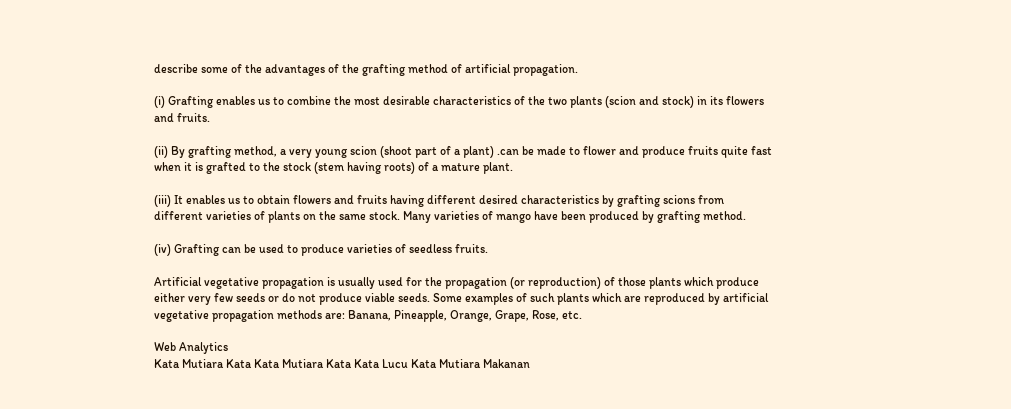describe some of the advantages of the grafting method of artificial propagation.

(i) Grafting enables us to combine the most desirable characteristics of the two plants (scion and stock) in its flowers and fruits.

(ii) By grafting method, a very young scion (shoot part of a plant) .can be made to flower and produce fruits quite fast when it is grafted to the stock (stem having roots) of a mature plant.

(iii) It enables us to obtain flowers and fruits having different desired characteristics by grafting scions from different varieties of plants on the same stock. Many varieties of mango have been produced by grafting method.

(iv) Grafting can be used to produce varieties of seedless fruits.

Artificial vegetative propagation is usually used for the propagation (or reproduction) of those plants which produce either very few seeds or do not produce viable seeds. Some examples of such plants which are reproduced by artificial vegetative propagation methods are: Banana, Pineapple, Orange, Grape, Rose, etc.

Web Analytics
Kata Mutiara Kata Kata Mutiara Kata Kata Lucu Kata Mutiara Makanan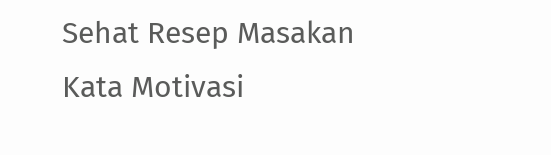Sehat Resep Masakan Kata Motivasi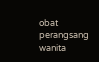obat perangsang wanita